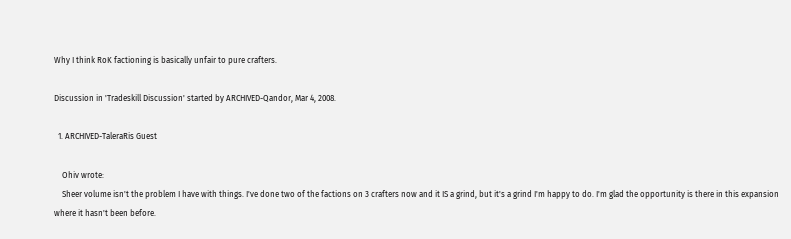Why I think RoK factioning is basically unfair to pure crafters.

Discussion in 'Tradeskill Discussion' started by ARCHIVED-Qandor, Mar 4, 2008.

  1. ARCHIVED-TaleraRis Guest

    Ohiv wrote:
    Sheer volume isn't the problem I have with things. I've done two of the factions on 3 crafters now and it IS a grind, but it's a grind I'm happy to do. I'm glad the opportunity is there in this expansion where it hasn't been before.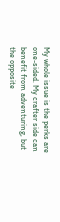My whole issue is the perks are one-sided. My crafter side can benefit from adventuring, but the opposite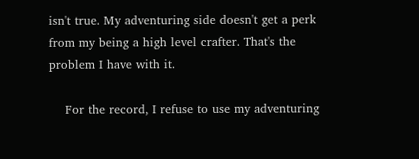isn't true. My adventuring side doesn't get a perk from my being a high level crafter. That's the problem I have with it.

    For the record, I refuse to use my adventuring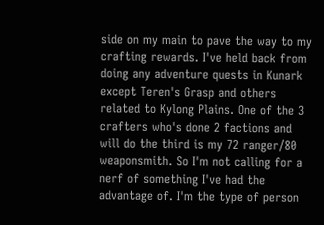side on my main to pave the way to my crafting rewards. I've held back from doing any adventure quests in Kunark except Teren's Grasp and others related to Kylong Plains. One of the 3 crafters who's done 2 factions and will do the third is my 72 ranger/80 weaponsmith. So I'm not calling for a nerf of something I've had the advantage of. I'm the type of person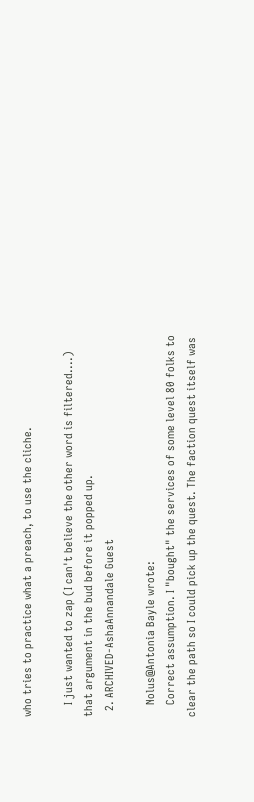who tries to practice what a preach, to use the cliche.

    I just wanted to zap (I can't believe the other word is filtered....) that argument in the bud before it popped up.
  2. ARCHIVED-AshaAnnandale Guest

    Nolus@Antonia Bayle wrote:
    Correct assumption. I "bought" the services of some level 80 folks to clear the path so I could pick up the quest. The faction quest itself was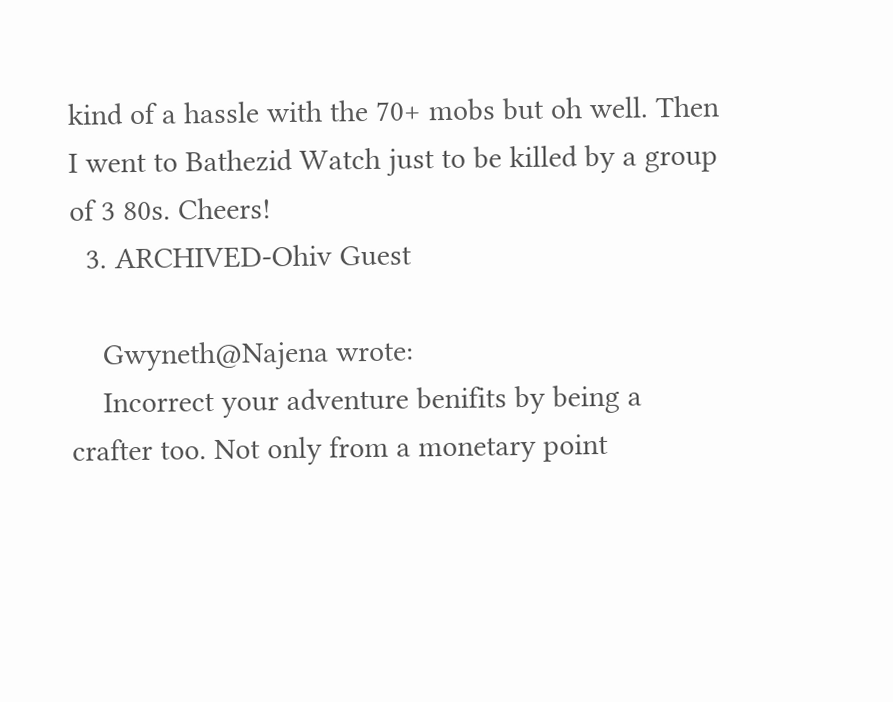kind of a hassle with the 70+ mobs but oh well. Then I went to Bathezid Watch just to be killed by a group of 3 80s. Cheers!
  3. ARCHIVED-Ohiv Guest

    Gwyneth@Najena wrote:
    Incorrect your adventure benifits by being a crafter too. Not only from a monetary point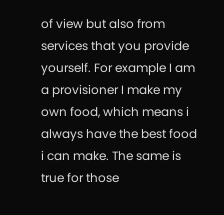of view but also from services that you provide yourself. For example I am a provisioner I make my own food, which means i always have the best food i can make. The same is true for those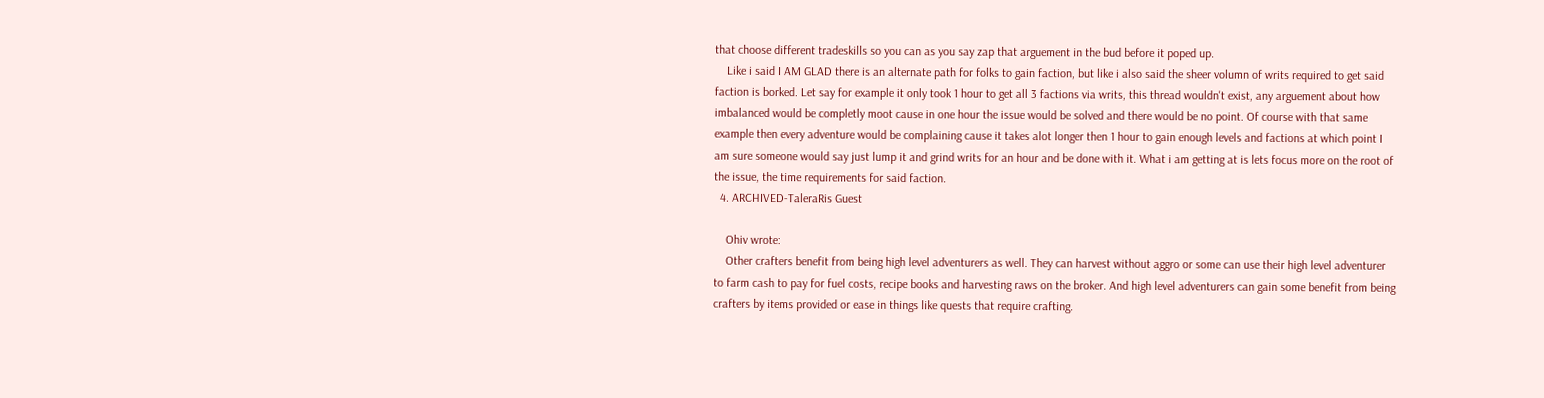that choose different tradeskills so you can as you say zap that arguement in the bud before it poped up.
    Like i said I AM GLAD there is an alternate path for folks to gain faction, but like i also said the sheer volumn of writs required to get said faction is borked. Let say for example it only took 1 hour to get all 3 factions via writs, this thread wouldn't exist, any arguement about how imbalanced would be completly moot cause in one hour the issue would be solved and there would be no point. Of course with that same example then every adventure would be complaining cause it takes alot longer then 1 hour to gain enough levels and factions at which point I am sure someone would say just lump it and grind writs for an hour and be done with it. What i am getting at is lets focus more on the root of the issue, the time requirements for said faction.
  4. ARCHIVED-TaleraRis Guest

    Ohiv wrote:
    Other crafters benefit from being high level adventurers as well. They can harvest without aggro or some can use their high level adventurer to farm cash to pay for fuel costs, recipe books and harvesting raws on the broker. And high level adventurers can gain some benefit from being crafters by items provided or ease in things like quests that require crafting.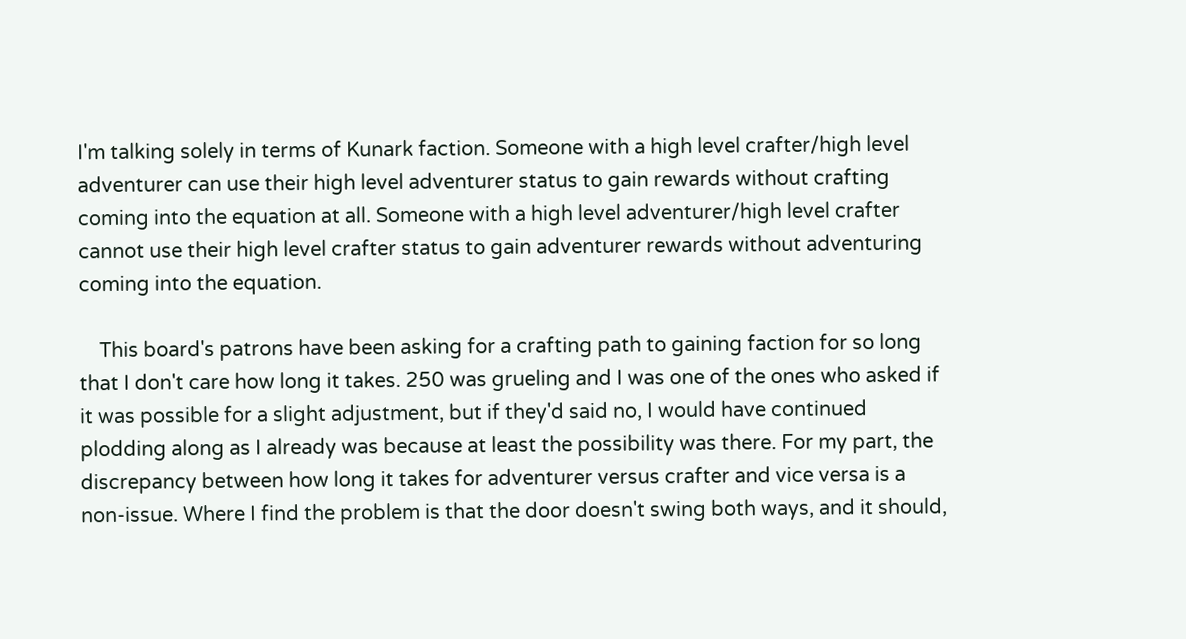I'm talking solely in terms of Kunark faction. Someone with a high level crafter/high level adventurer can use their high level adventurer status to gain rewards without crafting coming into the equation at all. Someone with a high level adventurer/high level crafter cannot use their high level crafter status to gain adventurer rewards without adventuring coming into the equation.

    This board's patrons have been asking for a crafting path to gaining faction for so long that I don't care how long it takes. 250 was grueling and I was one of the ones who asked if it was possible for a slight adjustment, but if they'd said no, I would have continued plodding along as I already was because at least the possibility was there. For my part, the discrepancy between how long it takes for adventurer versus crafter and vice versa is a non-issue. Where I find the problem is that the door doesn't swing both ways, and it should,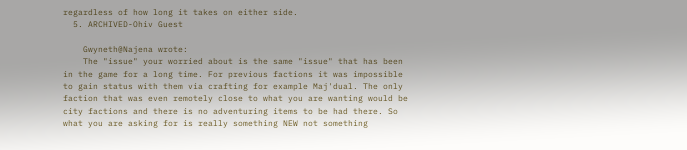regardless of how long it takes on either side.
  5. ARCHIVED-Ohiv Guest

    Gwyneth@Najena wrote:
    The "issue" your worried about is the same "issue" that has been in the game for a long time. For previous factions it was impossible to gain status with them via crafting for example Maj'dual. The only faction that was even remotely close to what you are wanting would be city factions and there is no adventuring items to be had there. So what you are asking for is really something NEW not something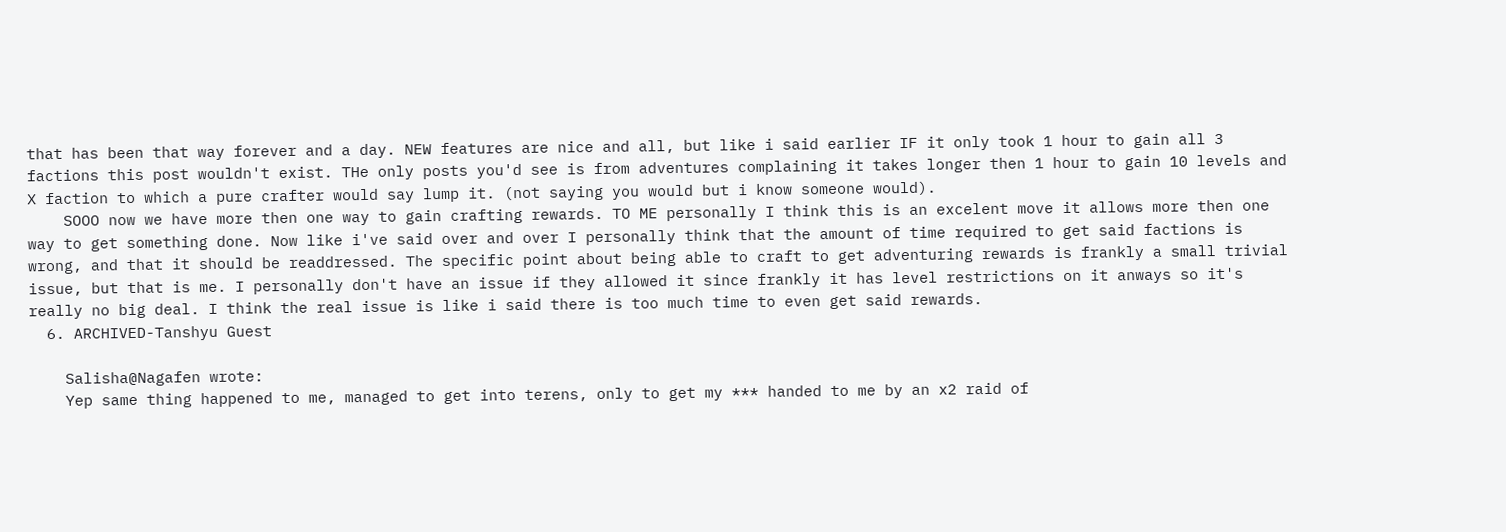that has been that way forever and a day. NEW features are nice and all, but like i said earlier IF it only took 1 hour to gain all 3 factions this post wouldn't exist. THe only posts you'd see is from adventures complaining it takes longer then 1 hour to gain 10 levels and X faction to which a pure crafter would say lump it. (not saying you would but i know someone would).
    SOOO now we have more then one way to gain crafting rewards. TO ME personally I think this is an excelent move it allows more then one way to get something done. Now like i've said over and over I personally think that the amount of time required to get said factions is wrong, and that it should be readdressed. The specific point about being able to craft to get adventuring rewards is frankly a small trivial issue, but that is me. I personally don't have an issue if they allowed it since frankly it has level restrictions on it anways so it's really no big deal. I think the real issue is like i said there is too much time to even get said rewards.
  6. ARCHIVED-Tanshyu Guest

    Salisha@Nagafen wrote:
    Yep same thing happened to me, managed to get into terens, only to get my *** handed to me by an x2 raid of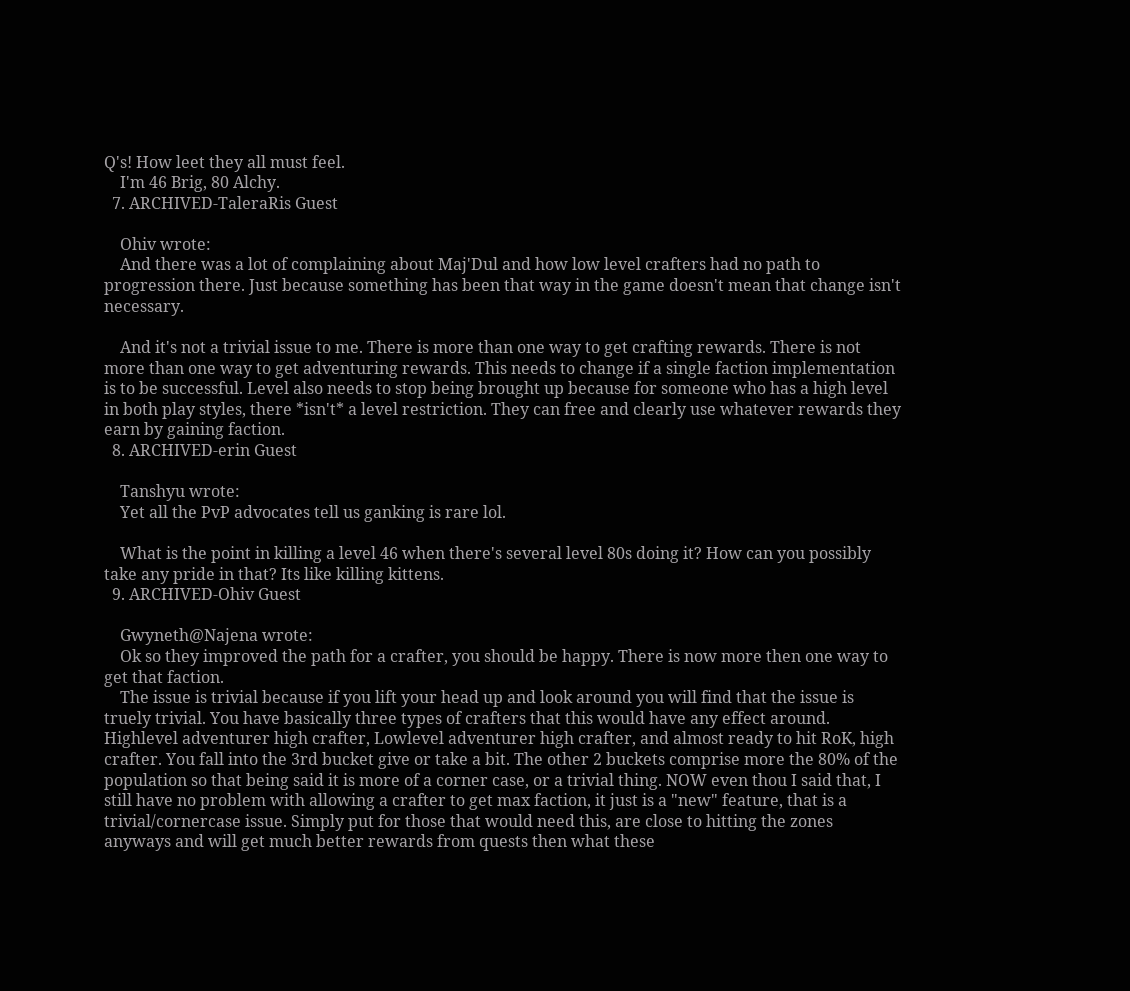Q's! How leet they all must feel.
    I'm 46 Brig, 80 Alchy.
  7. ARCHIVED-TaleraRis Guest

    Ohiv wrote:
    And there was a lot of complaining about Maj'Dul and how low level crafters had no path to progression there. Just because something has been that way in the game doesn't mean that change isn't necessary.

    And it's not a trivial issue to me. There is more than one way to get crafting rewards. There is not more than one way to get adventuring rewards. This needs to change if a single faction implementation is to be successful. Level also needs to stop being brought up because for someone who has a high level in both play styles, there *isn't* a level restriction. They can free and clearly use whatever rewards they earn by gaining faction.
  8. ARCHIVED-erin Guest

    Tanshyu wrote:
    Yet all the PvP advocates tell us ganking is rare lol.

    What is the point in killing a level 46 when there's several level 80s doing it? How can you possibly take any pride in that? Its like killing kittens.
  9. ARCHIVED-Ohiv Guest

    Gwyneth@Najena wrote:
    Ok so they improved the path for a crafter, you should be happy. There is now more then one way to get that faction.
    The issue is trivial because if you lift your head up and look around you will find that the issue is truely trivial. You have basically three types of crafters that this would have any effect around. Highlevel adventurer high crafter, Lowlevel adventurer high crafter, and almost ready to hit RoK, high crafter. You fall into the 3rd bucket give or take a bit. The other 2 buckets comprise more the 80% of the population so that being said it is more of a corner case, or a trivial thing. NOW even thou I said that, I still have no problem with allowing a crafter to get max faction, it just is a "new" feature, that is a trivial/cornercase issue. Simply put for those that would need this, are close to hitting the zones anyways and will get much better rewards from quests then what these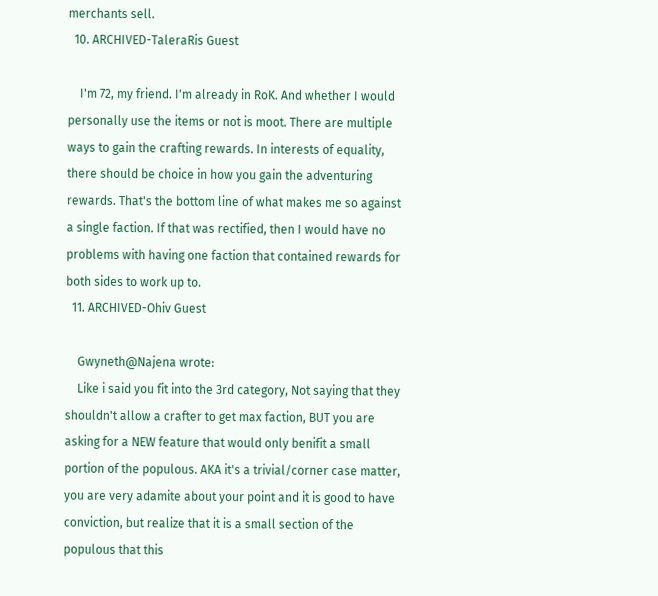merchants sell.
  10. ARCHIVED-TaleraRis Guest

    I'm 72, my friend. I'm already in RoK. And whether I would personally use the items or not is moot. There are multiple ways to gain the crafting rewards. In interests of equality, there should be choice in how you gain the adventuring rewards. That's the bottom line of what makes me so against a single faction. If that was rectified, then I would have no problems with having one faction that contained rewards for both sides to work up to.
  11. ARCHIVED-Ohiv Guest

    Gwyneth@Najena wrote:
    Like i said you fit into the 3rd category, Not saying that they shouldn't allow a crafter to get max faction, BUT you are asking for a NEW feature that would only benifit a small portion of the populous. AKA it's a trivial/corner case matter, you are very adamite about your point and it is good to have conviction, but realize that it is a small section of the populous that this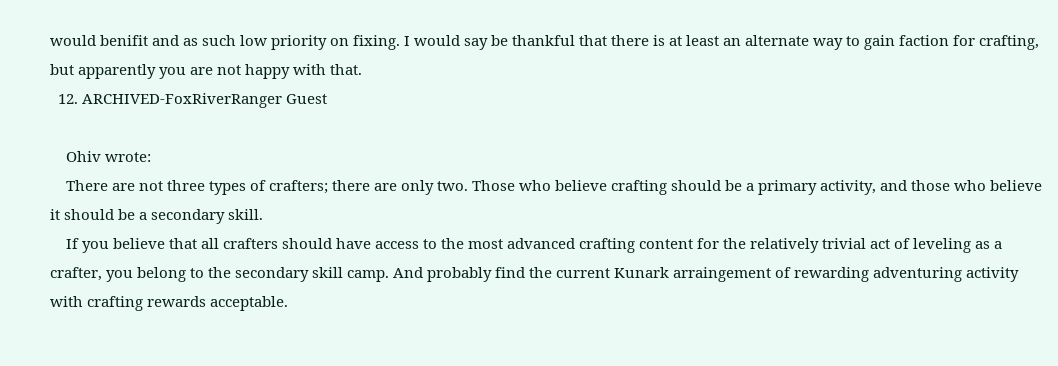would benifit and as such low priority on fixing. I would say be thankful that there is at least an alternate way to gain faction for crafting, but apparently you are not happy with that.
  12. ARCHIVED-FoxRiverRanger Guest

    Ohiv wrote:
    There are not three types of crafters; there are only two. Those who believe crafting should be a primary activity, and those who believe it should be a secondary skill.
    If you believe that all crafters should have access to the most advanced crafting content for the relatively trivial act of leveling as a crafter, you belong to the secondary skill camp. And probably find the current Kunark arraingement of rewarding adventuring activity with crafting rewards acceptable.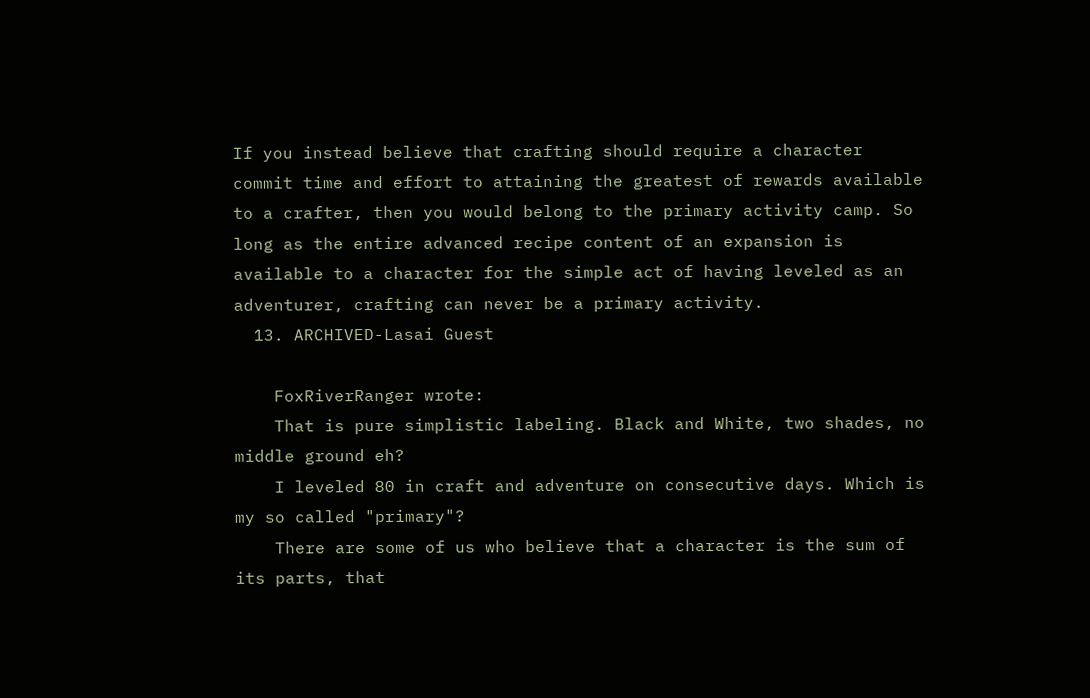If you instead believe that crafting should require a character commit time and effort to attaining the greatest of rewards available to a crafter, then you would belong to the primary activity camp. So long as the entire advanced recipe content of an expansion is available to a character for the simple act of having leveled as an adventurer, crafting can never be a primary activity.
  13. ARCHIVED-Lasai Guest

    FoxRiverRanger wrote:
    That is pure simplistic labeling. Black and White, two shades, no middle ground eh?
    I leveled 80 in craft and adventure on consecutive days. Which is my so called "primary"?
    There are some of us who believe that a character is the sum of its parts, that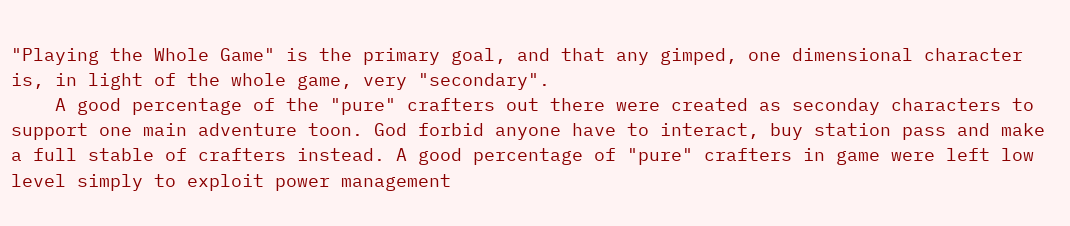"Playing the Whole Game" is the primary goal, and that any gimped, one dimensional character is, in light of the whole game, very "secondary".
    A good percentage of the "pure" crafters out there were created as seconday characters to support one main adventure toon. God forbid anyone have to interact, buy station pass and make a full stable of crafters instead. A good percentage of "pure" crafters in game were left low level simply to exploit power management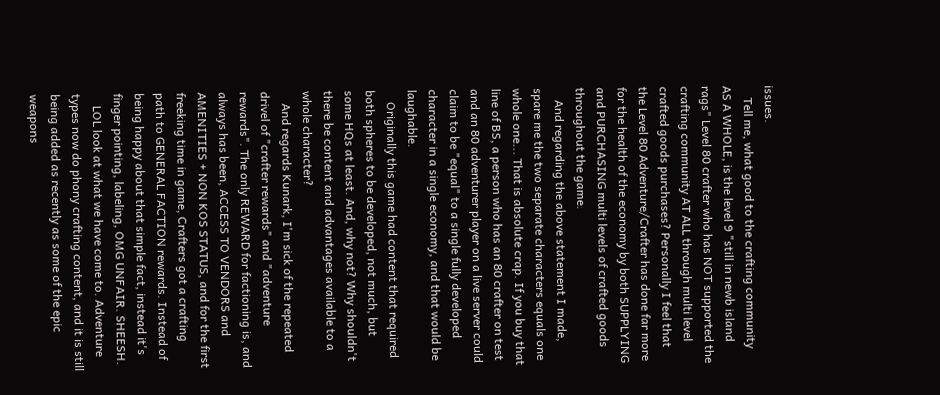issues.
    Tell me, what good to the crafting community AS A WHOLE, is the level 9 "still in newb island rags" Level 80 crafter who has NOT supported the crafting community AT ALL through multi level crafted goods purchases? Personally I feel that the Level 80 Adventure/Crafter has done far more for the health of the economy by both SUPPLYING and PURCHASING multi levels of crafted goods throughout the game.
    And regarding the above statement I made, spare me the two separate characters equals one whole one... That is absolute crap. If you buy that line of BS, a person who has an 80 crafter on test and an 80 adventurer player on a live server could claim to be "equal" to a single fully developed character in a single economy, and that would be laughable.
    Originally this game had content that required both spheres to be developed, not much, but some HQs at least. And, why not? Why shouldn't there be content and advantages available to a whole character?
    And regards Kunark, I'm sick of the repeated drivel of "crafter rewards" and "adventure rewards". The only REWARD for factioning is, and always has been, ACCESS TO VENDORS and AMENITIES + NON KOS STATUS, and for the first freeking time in game, Crafters got a crafting path to GENERAL FACTION rewards. Instead of being happy about that simple fact, instead it's finger pointing, labeling, OMG UNFAIR. SHEESH.
    LOL look at what we have come to. Adventure types now do phony crafting content, and it is still being added as recently as some of the epic weapons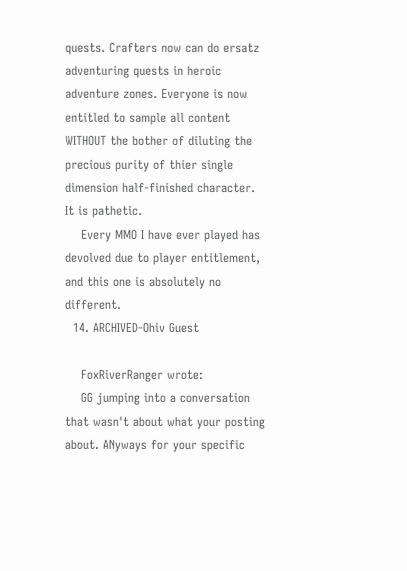quests. Crafters now can do ersatz adventuring quests in heroic adventure zones. Everyone is now entitled to sample all content WITHOUT the bother of diluting the precious purity of thier single dimension half-finished character. It is pathetic.
    Every MMO I have ever played has devolved due to player entitlement, and this one is absolutely no different.
  14. ARCHIVED-Ohiv Guest

    FoxRiverRanger wrote:
    GG jumping into a conversation that wasn't about what your posting about. ANyways for your specific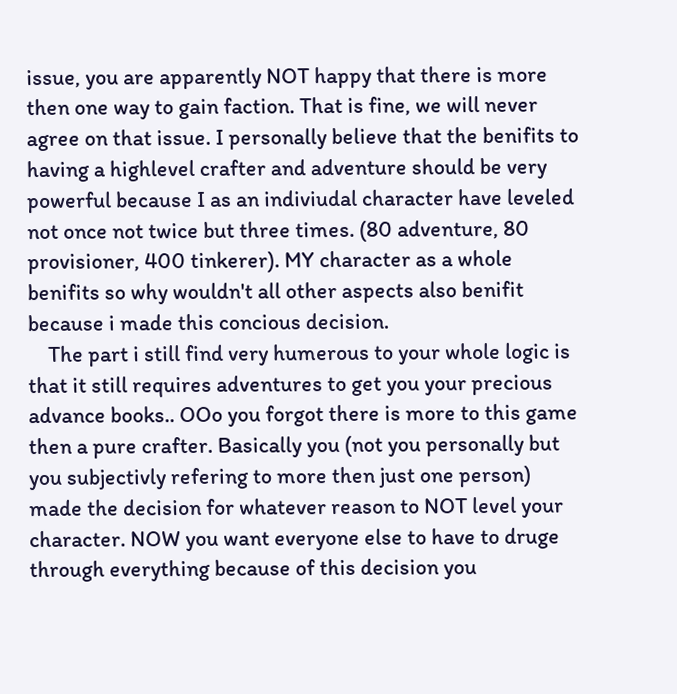issue, you are apparently NOT happy that there is more then one way to gain faction. That is fine, we will never agree on that issue. I personally believe that the benifits to having a highlevel crafter and adventure should be very powerful because I as an indiviudal character have leveled not once not twice but three times. (80 adventure, 80 provisioner, 400 tinkerer). MY character as a whole benifits so why wouldn't all other aspects also benifit because i made this concious decision.
    The part i still find very humerous to your whole logic is that it still requires adventures to get you your precious advance books.. OOo you forgot there is more to this game then a pure crafter. Basically you (not you personally but you subjectivly refering to more then just one person) made the decision for whatever reason to NOT level your character. NOW you want everyone else to have to druge through everything because of this decision you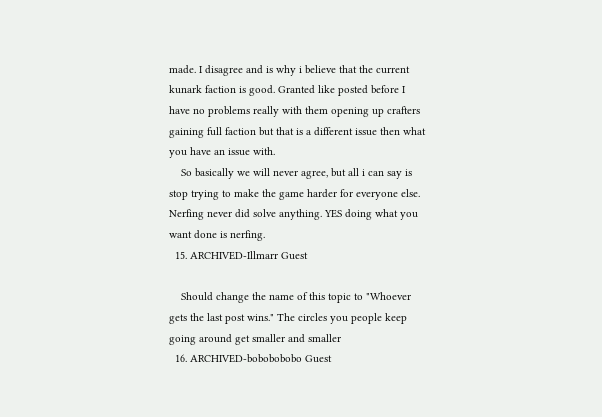made. I disagree and is why i believe that the current kunark faction is good. Granted like posted before I have no problems really with them opening up crafters gaining full faction but that is a different issue then what you have an issue with.
    So basically we will never agree, but all i can say is stop trying to make the game harder for everyone else. Nerfing never did solve anything. YES doing what you want done is nerfing.
  15. ARCHIVED-Illmarr Guest

    Should change the name of this topic to "Whoever gets the last post wins." The circles you people keep going around get smaller and smaller
  16. ARCHIVED-bobobobobo Guest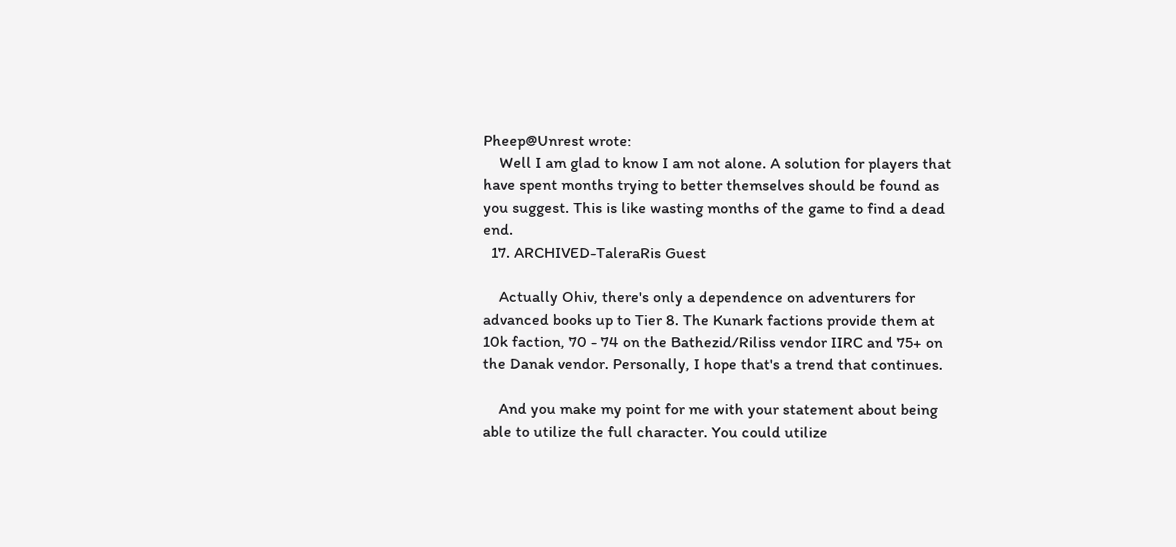Pheep@Unrest wrote:
    Well I am glad to know I am not alone. A solution for players that have spent months trying to better themselves should be found as you suggest. This is like wasting months of the game to find a dead end.
  17. ARCHIVED-TaleraRis Guest

    Actually Ohiv, there's only a dependence on adventurers for advanced books up to Tier 8. The Kunark factions provide them at 10k faction, 70 - 74 on the Bathezid/Riliss vendor IIRC and 75+ on the Danak vendor. Personally, I hope that's a trend that continues.

    And you make my point for me with your statement about being able to utilize the full character. You could utilize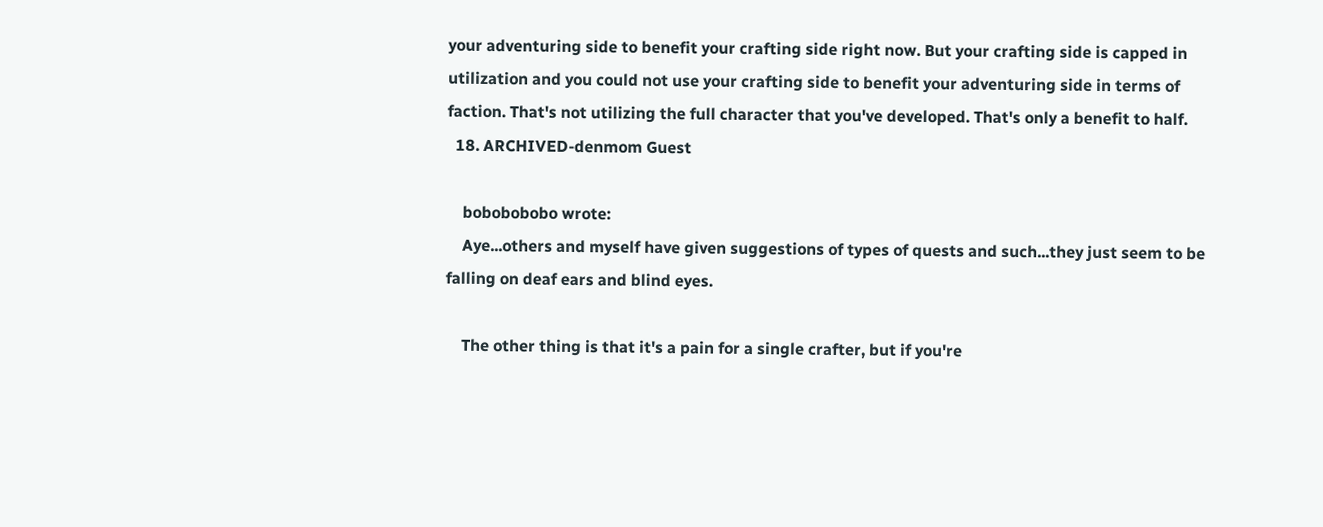your adventuring side to benefit your crafting side right now. But your crafting side is capped in utilization and you could not use your crafting side to benefit your adventuring side in terms of faction. That's not utilizing the full character that you've developed. That's only a benefit to half.
  18. ARCHIVED-denmom Guest

    bobobobobo wrote:
    Aye...others and myself have given suggestions of types of quests and such...they just seem to be falling on deaf ears and blind eyes.

    The other thing is that it's a pain for a single crafter, but if you're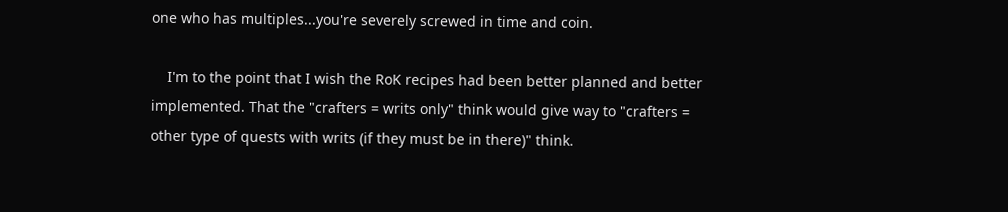one who has multiples...you're severely screwed in time and coin.

    I'm to the point that I wish the RoK recipes had been better planned and better implemented. That the "crafters = writs only" think would give way to "crafters = other type of quests with writs (if they must be in there)" think.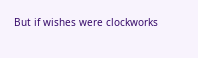But if wishes were clockworks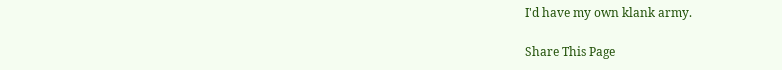I'd have my own klank army.

Share This Page